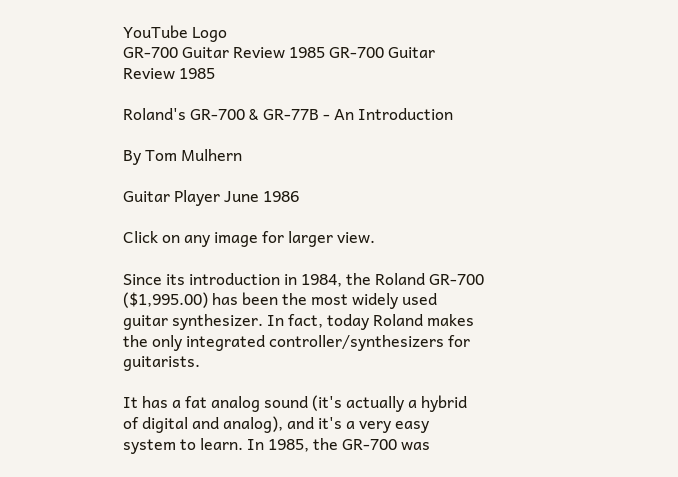YouTube Logo
GR-700 Guitar Review 1985 GR-700 Guitar Review 1985

Roland's GR-700 & GR-77B - An Introduction

By Tom Mulhern

Guitar Player June 1986

Click on any image for larger view.

Since its introduction in 1984, the Roland GR-700 ($1,995.00) has been the most widely used guitar synthesizer. In fact, today Roland makes the only integrated controller/synthesizers for guitarists.

It has a fat analog sound (it's actually a hybrid of digital and analog), and it's a very easy system to learn. In 1985, the GR-700 was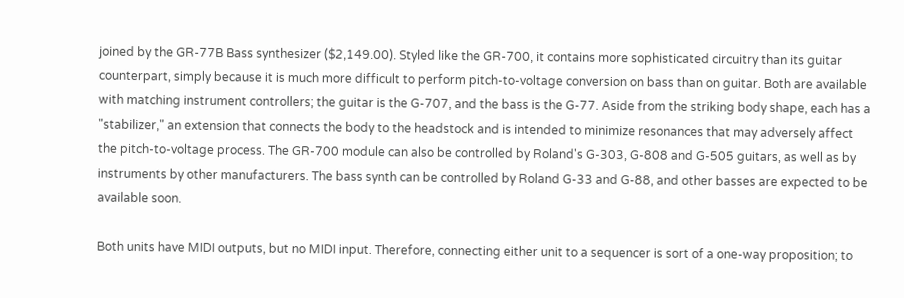joined by the GR-77B Bass synthesizer ($2,149.00). Styled like the GR-700, it contains more sophisticated circuitry than its guitar counterpart, simply because it is much more difficult to perform pitch-to-voltage conversion on bass than on guitar. Both are available with matching instrument controllers; the guitar is the G-707, and the bass is the G-77. Aside from the striking body shape, each has a "stabilizer," an extension that connects the body to the headstock and is intended to minimize resonances that may adversely affect the pitch-to-voltage process. The GR-700 module can also be controlled by Roland's G-303, G-808 and G-505 guitars, as well as by instruments by other manufacturers. The bass synth can be controlled by Roland G-33 and G-88, and other basses are expected to be available soon.

Both units have MIDI outputs, but no MIDI input. Therefore, connecting either unit to a sequencer is sort of a one-way proposition; to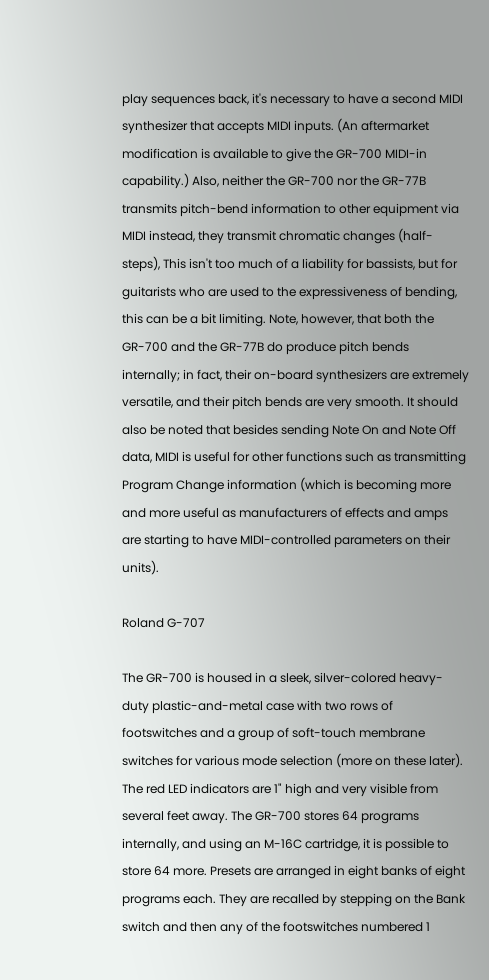play sequences back, it's necessary to have a second MIDI synthesizer that accepts MIDI inputs. (An aftermarket modification is available to give the GR-700 MIDI-in capability.) Also, neither the GR-700 nor the GR-77B transmits pitch-bend information to other equipment via MIDI instead, they transmit chromatic changes (half-steps), This isn't too much of a liability for bassists, but for guitarists who are used to the expressiveness of bending, this can be a bit limiting. Note, however, that both the GR-700 and the GR-77B do produce pitch bends internally; in fact, their on-board synthesizers are extremely versatile, and their pitch bends are very smooth. It should also be noted that besides sending Note On and Note Off data, MIDI is useful for other functions such as transmitting Program Change information (which is becoming more and more useful as manufacturers of effects and amps are starting to have MIDI-controlled parameters on their units).

Roland G-707

The GR-700 is housed in a sleek, silver-colored heavy-duty plastic-and-metal case with two rows of footswitches and a group of soft-touch membrane switches for various mode selection (more on these later). The red LED indicators are 1" high and very visible from several feet away. The GR-700 stores 64 programs internally, and using an M-16C cartridge, it is possible to store 64 more. Presets are arranged in eight banks of eight programs each. They are recalled by stepping on the Bank switch and then any of the footswitches numbered 1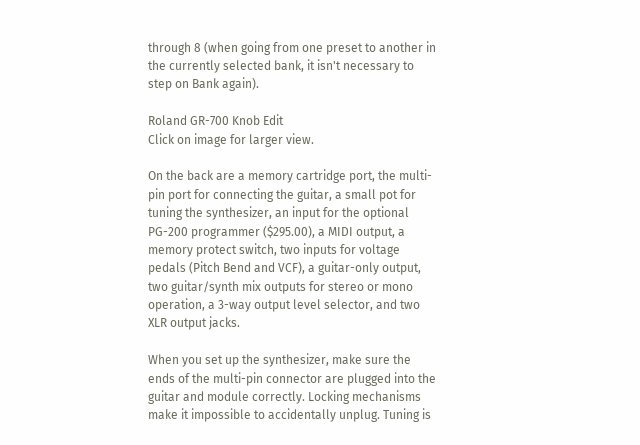through 8 (when going from one preset to another in the currently selected bank, it isn't necessary to step on Bank again).

Roland GR-700 Knob Edit
Click on image for larger view.

On the back are a memory cartridge port, the multi-pin port for connecting the guitar, a small pot for tuning the synthesizer, an input for the optional PG-200 programmer ($295.00), a MIDI output, a memory protect switch, two inputs for voltage pedals (Pitch Bend and VCF), a guitar-only output, two guitar/synth mix outputs for stereo or mono operation, a 3-way output level selector, and two XLR output jacks.

When you set up the synthesizer, make sure the ends of the multi-pin connector are plugged into the guitar and module correctly. Locking mechanisms make it impossible to accidentally unplug. Tuning is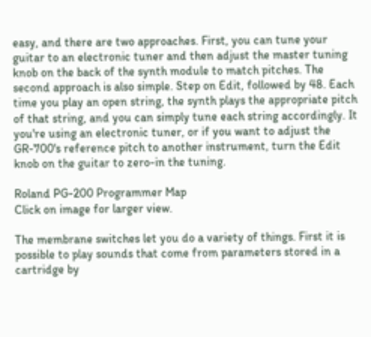easy, and there are two approaches. First, you can tune your guitar to an electronic tuner and then adjust the master tuning knob on the back of the synth module to match pitches. The second approach is also simple. Step on Edit, followed by 48. Each time you play an open string, the synth plays the appropriate pitch of that string, and you can simply tune each string accordingly. It you're using an electronic tuner, or if you want to adjust the GR-700's reference pitch to another instrument, turn the Edit knob on the guitar to zero-in the tuning.

Roland PG-200 Programmer Map
Click on image for larger view.

The membrane switches let you do a variety of things. First it is possible to play sounds that come from parameters stored in a cartridge by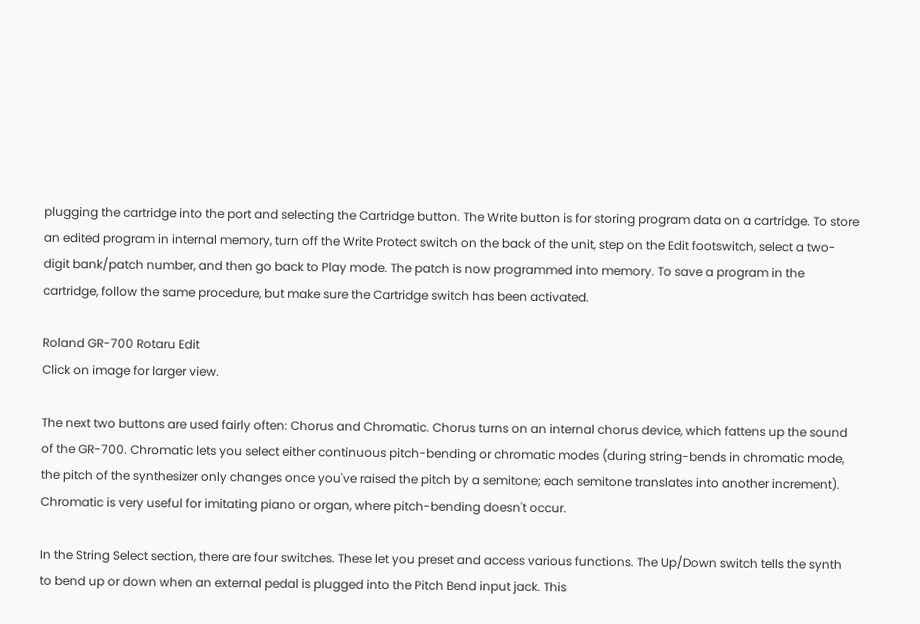plugging the cartridge into the port and selecting the Cartridge button. The Write button is for storing program data on a cartridge. To store an edited program in internal memory, turn off the Write Protect switch on the back of the unit, step on the Edit footswitch, select a two-digit bank/patch number, and then go back to Play mode. The patch is now programmed into memory. To save a program in the cartridge, follow the same procedure, but make sure the Cartridge switch has been activated.

Roland GR-700 Rotaru Edit
Click on image for larger view.

The next two buttons are used fairly often: Chorus and Chromatic. Chorus turns on an internal chorus device, which fattens up the sound of the GR-700. Chromatic lets you select either continuous pitch-bending or chromatic modes (during string-bends in chromatic mode, the pitch of the synthesizer only changes once you've raised the pitch by a semitone; each semitone translates into another increment). Chromatic is very useful for imitating piano or organ, where pitch-bending doesn't occur.

In the String Select section, there are four switches. These let you preset and access various functions. The Up/Down switch tells the synth to bend up or down when an external pedal is plugged into the Pitch Bend input jack. This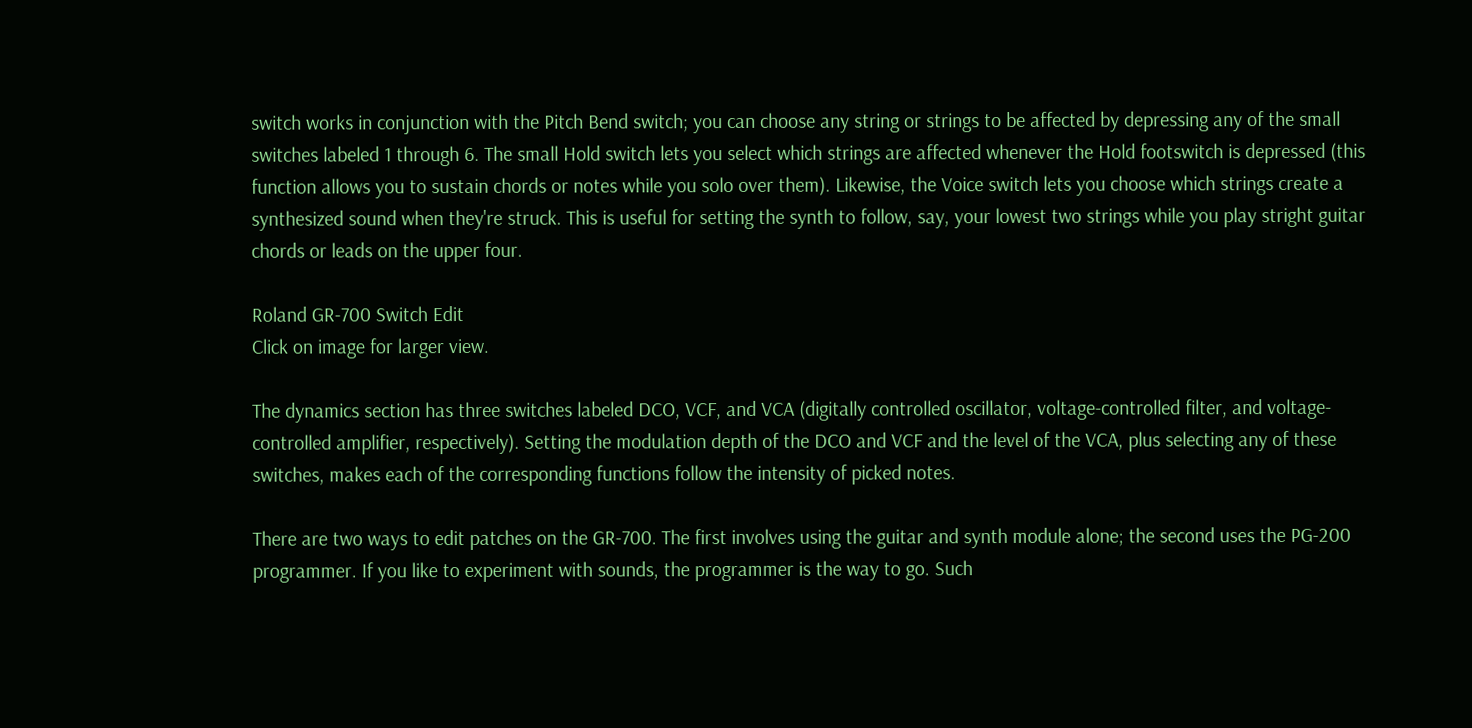switch works in conjunction with the Pitch Bend switch; you can choose any string or strings to be affected by depressing any of the small switches labeled 1 through 6. The small Hold switch lets you select which strings are affected whenever the Hold footswitch is depressed (this function allows you to sustain chords or notes while you solo over them). Likewise, the Voice switch lets you choose which strings create a synthesized sound when they're struck. This is useful for setting the synth to follow, say, your lowest two strings while you play stright guitar chords or leads on the upper four.

Roland GR-700 Switch Edit
Click on image for larger view.

The dynamics section has three switches labeled DCO, VCF, and VCA (digitally controlled oscillator, voltage-controlled filter, and voltage-controlled amplifier, respectively). Setting the modulation depth of the DCO and VCF and the level of the VCA, plus selecting any of these switches, makes each of the corresponding functions follow the intensity of picked notes.

There are two ways to edit patches on the GR-700. The first involves using the guitar and synth module alone; the second uses the PG-200 programmer. If you like to experiment with sounds, the programmer is the way to go. Such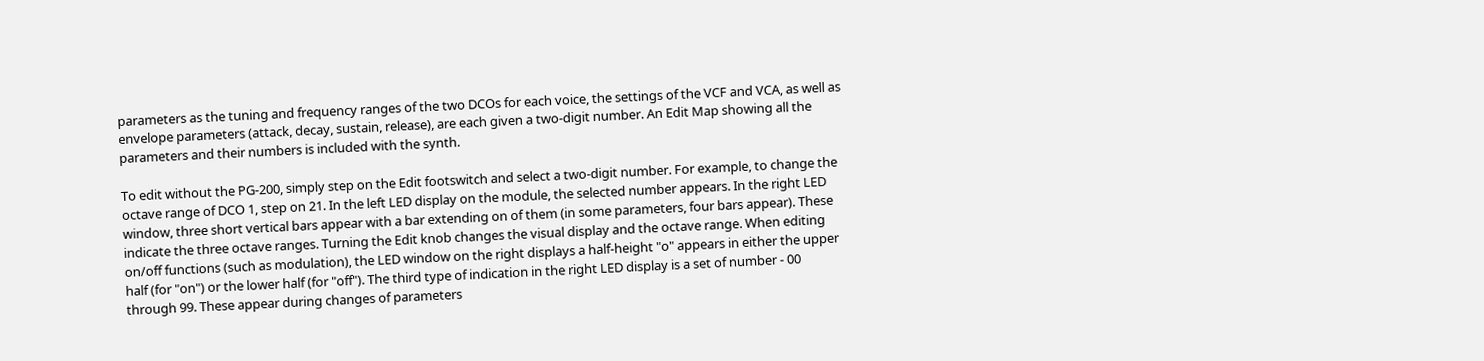parameters as the tuning and frequency ranges of the two DCOs for each voice, the settings of the VCF and VCA, as well as envelope parameters (attack, decay, sustain, release), are each given a two-digit number. An Edit Map showing all the parameters and their numbers is included with the synth.

To edit without the PG-200, simply step on the Edit footswitch and select a two-digit number. For example, to change the octave range of DCO 1, step on 21. In the left LED display on the module, the selected number appears. In the right LED window, three short vertical bars appear with a bar extending on of them (in some parameters, four bars appear). These indicate the three octave ranges. Turning the Edit knob changes the visual display and the octave range. When editing on/off functions (such as modulation), the LED window on the right displays a half-height "o" appears in either the upper half (for "on") or the lower half (for "off"). The third type of indication in the right LED display is a set of number - 00 through 99. These appear during changes of parameters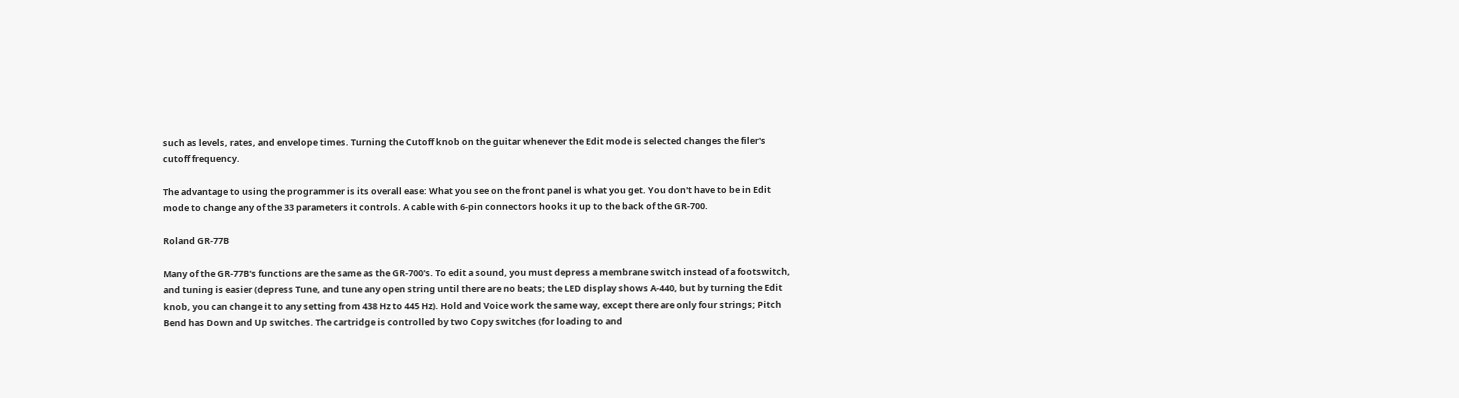such as levels, rates, and envelope times. Turning the Cutoff knob on the guitar whenever the Edit mode is selected changes the filer's cutoff frequency.

The advantage to using the programmer is its overall ease: What you see on the front panel is what you get. You don't have to be in Edit mode to change any of the 33 parameters it controls. A cable with 6-pin connectors hooks it up to the back of the GR-700.

Roland GR-77B

Many of the GR-77B's functions are the same as the GR-700's. To edit a sound, you must depress a membrane switch instead of a footswitch, and tuning is easier (depress Tune, and tune any open string until there are no beats; the LED display shows A-440, but by turning the Edit knob, you can change it to any setting from 438 Hz to 445 Hz). Hold and Voice work the same way, except there are only four strings; Pitch Bend has Down and Up switches. The cartridge is controlled by two Copy switches (for loading to and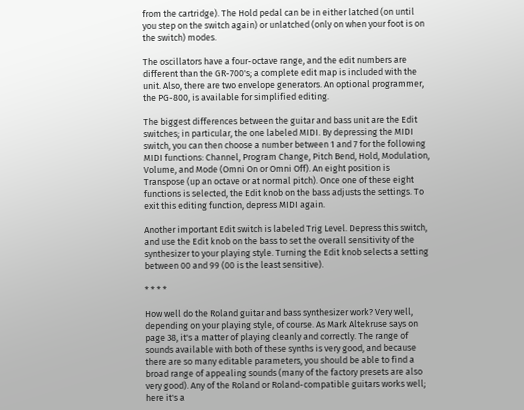from the cartridge). The Hold pedal can be in either latched (on until you step on the switch again) or unlatched (only on when your foot is on the switch) modes.

The oscillators have a four-octave range, and the edit numbers are different than the GR-700's; a complete edit map is included with the unit. Also, there are two envelope generators. An optional programmer, the PG-800, is available for simplified editing.

The biggest differences between the guitar and bass unit are the Edit switches; in particular, the one labeled MIDI. By depressing the MIDI switch, you can then choose a number between 1 and 7 for the following MIDI functions: Channel, Program Change, Pitch Bend, Hold, Modulation, Volume, and Mode (Omni On or Omni Off). An eight position is Transpose (up an octave or at normal pitch). Once one of these eight functions is selected, the Edit knob on the bass adjusts the settings. To exit this editing function, depress MIDI again.

Another important Edit switch is labeled Trig Level. Depress this switch, and use the Edit knob on the bass to set the overall sensitivity of the synthesizer to your playing style. Turning the Edit knob selects a setting between 00 and 99 (00 is the least sensitive).

* * * *

How well do the Roland guitar and bass synthesizer work? Very well, depending on your playing style, of course. As Mark Altekruse says on page 38, it's a matter of playing cleanly and correctly. The range of sounds available with both of these synths is very good, and because there are so many editable parameters, you should be able to find a broad range of appealing sounds (many of the factory presets are also very good). Any of the Roland or Roland-compatible guitars works well; here it's a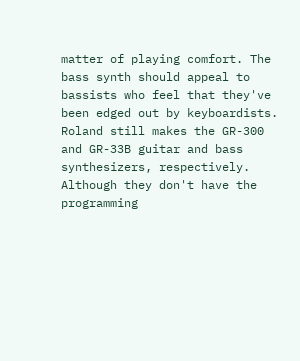matter of playing comfort. The bass synth should appeal to bassists who feel that they've been edged out by keyboardists. Roland still makes the GR-300 and GR-33B guitar and bass synthesizers, respectively. Although they don't have the programming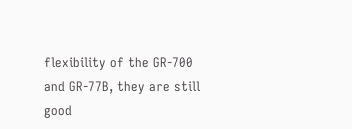flexibility of the GR-700 and GR-77B, they are still good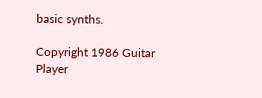basic synths.

Copyright 1986 Guitar Player